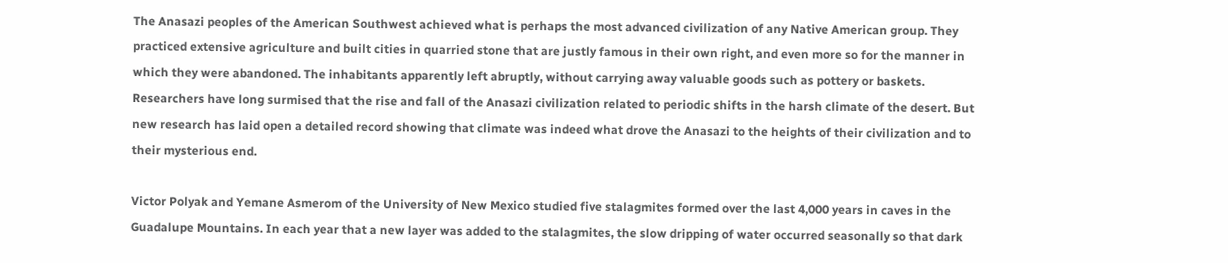The Anasazi peoples of the American Southwest achieved what is perhaps the most advanced civilization of any Native American group. They practiced extensive agriculture and built cities in quarried stone that are justly famous in their own right, and even more so for the manner in which they were abandoned. The inhabitants apparently left abruptly, without carrying away valuable goods such as pottery or baskets. Researchers have long surmised that the rise and fall of the Anasazi civilization related to periodic shifts in the harsh climate of the desert. But new research has laid open a detailed record showing that climate was indeed what drove the Anasazi to the heights of their civilization and to their mysterious end.

Victor Polyak and Yemane Asmerom of the University of New Mexico studied five stalagmites formed over the last 4,000 years in caves in the Guadalupe Mountains. In each year that a new layer was added to the stalagmites, the slow dripping of water occurred seasonally so that dark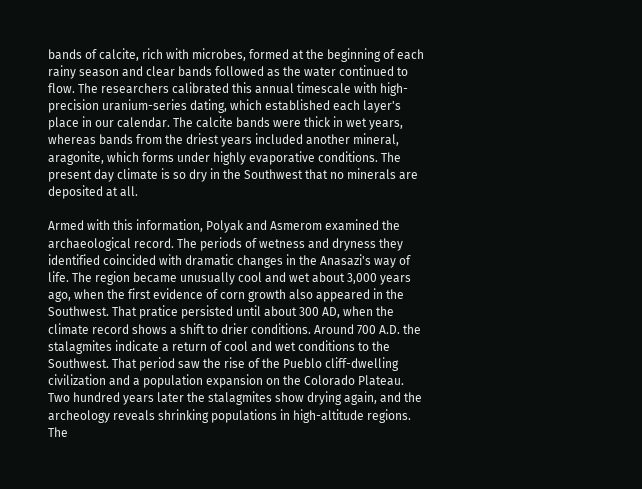bands of calcite, rich with microbes, formed at the beginning of each rainy season and clear bands followed as the water continued to flow. The researchers calibrated this annual timescale with high-precision uranium-series dating, which established each layer's place in our calendar. The calcite bands were thick in wet years, whereas bands from the driest years included another mineral, aragonite, which forms under highly evaporative conditions. The present day climate is so dry in the Southwest that no minerals are deposited at all.

Armed with this information, Polyak and Asmerom examined the archaeological record. The periods of wetness and dryness they identified coincided with dramatic changes in the Anasazi's way of life. The region became unusually cool and wet about 3,000 years ago, when the first evidence of corn growth also appeared in the Southwest. That pratice persisted until about 300 AD, when the climate record shows a shift to drier conditions. Around 700 A.D. the stalagmites indicate a return of cool and wet conditions to the Southwest. That period saw the rise of the Pueblo cliff-dwelling civilization and a population expansion on the Colorado Plateau. Two hundred years later the stalagmites show drying again, and the archeology reveals shrinking populations in high-altitude regions. The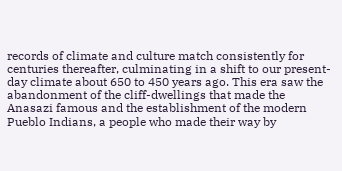records of climate and culture match consistently for centuries thereafter, culminating in a shift to our present-day climate about 650 to 450 years ago. This era saw the abandonment of the cliff-dwellings that made the Anasazi famous and the establishment of the modern Pueblo Indians, a people who made their way by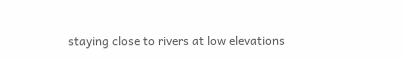staying close to rivers at low elevations